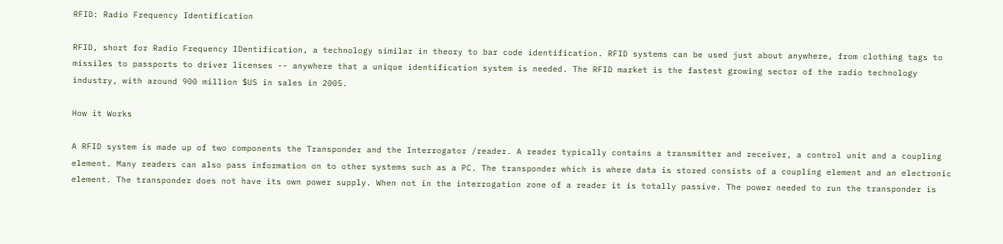RFID: Radio Frequency Identification

RFID, short for Radio Frequency IDentification, a technology similar in theory to bar code identification. RFID systems can be used just about anywhere, from clothing tags to missiles to passports to driver licenses -- anywhere that a unique identification system is needed. The RFID market is the fastest growing sector of the radio technology industry, with around 900 million $US in sales in 2005.

How it Works

A RFID system is made up of two components the Transponder and the Interrogator /reader. A reader typically contains a transmitter and receiver, a control unit and a coupling element. Many readers can also pass information on to other systems such as a PC. The transponder which is where data is stored consists of a coupling element and an electronic element. The transponder does not have its own power supply. When not in the interrogation zone of a reader it is totally passive. The power needed to run the transponder is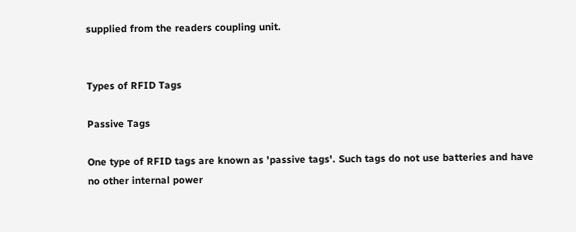supplied from the readers coupling unit.


Types of RFID Tags

Passive Tags

One type of RFID tags are known as 'passive tags'. Such tags do not use batteries and have no other internal power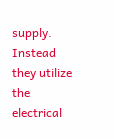supply. Instead they utilize the electrical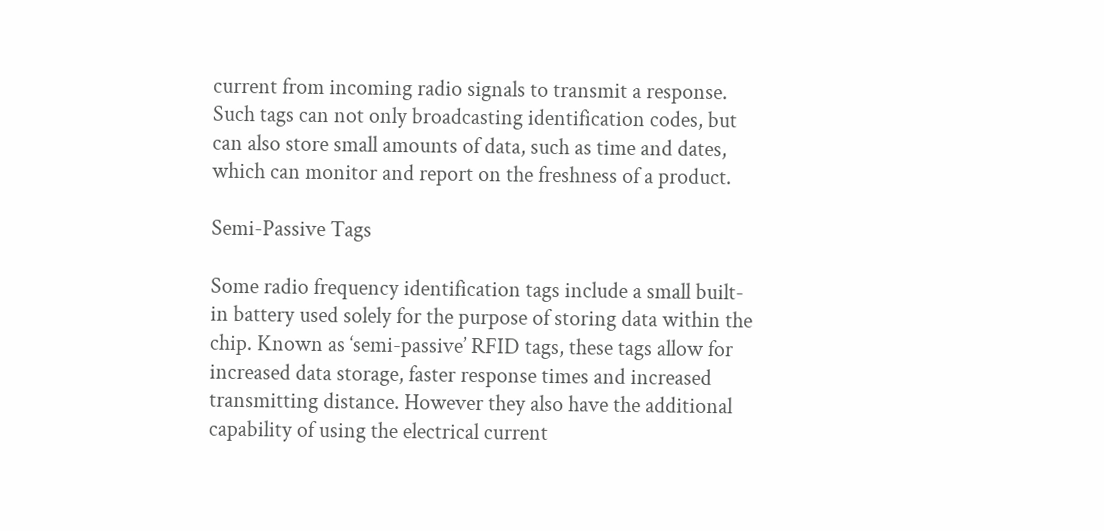current from incoming radio signals to transmit a response. Such tags can not only broadcasting identification codes, but can also store small amounts of data, such as time and dates, which can monitor and report on the freshness of a product.

Semi-Passive Tags

Some radio frequency identification tags include a small built-in battery used solely for the purpose of storing data within the chip. Known as ‘semi-passive’ RFID tags, these tags allow for increased data storage, faster response times and increased transmitting distance. However they also have the additional capability of using the electrical current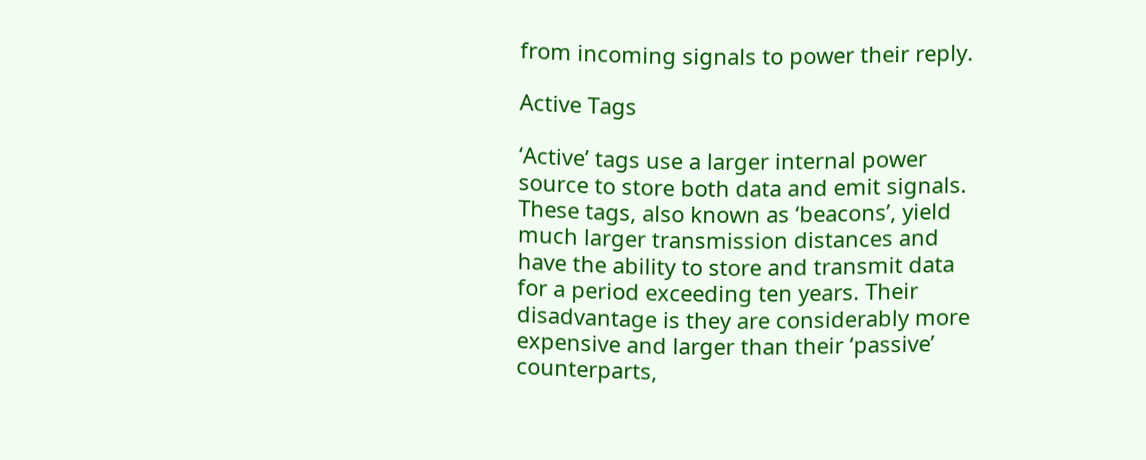from incoming signals to power their reply.

Active Tags

‘Active’ tags use a larger internal power source to store both data and emit signals. These tags, also known as ‘beacons’, yield much larger transmission distances and have the ability to store and transmit data for a period exceeding ten years. Their disadvantage is they are considerably more expensive and larger than their ‘passive’ counterparts,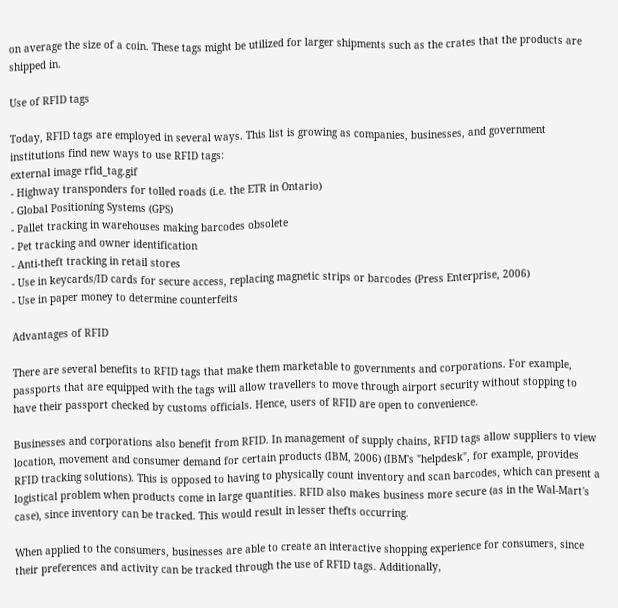on average the size of a coin. These tags might be utilized for larger shipments such as the crates that the products are shipped in.

Use of RFID tags

Today, RFID tags are employed in several ways. This list is growing as companies, businesses, and government institutions find new ways to use RFID tags:
external image rfid_tag.gif
- Highway transponders for tolled roads (i.e. the ETR in Ontario)
- Global Positioning Systems (GPS)
- Pallet tracking in warehouses making barcodes obsolete
- Pet tracking and owner identification
- Anti-theft tracking in retail stores
- Use in keycards/ID cards for secure access, replacing magnetic strips or barcodes (Press Enterprise, 2006)
- Use in paper money to determine counterfeits

Advantages of RFID

There are several benefits to RFID tags that make them marketable to governments and corporations. For example, passports that are equipped with the tags will allow travellers to move through airport security without stopping to have their passport checked by customs officials. Hence, users of RFID are open to convenience.

Businesses and corporations also benefit from RFID. In management of supply chains, RFID tags allow suppliers to view location, movement and consumer demand for certain products (IBM, 2006) (IBM's "helpdesk", for example, provides RFID tracking solutions). This is opposed to having to physically count inventory and scan barcodes, which can present a logistical problem when products come in large quantities. RFID also makes business more secure (as in the Wal-Mart's case), since inventory can be tracked. This would result in lesser thefts occurring.

When applied to the consumers, businesses are able to create an interactive shopping experience for consumers, since their preferences and activity can be tracked through the use of RFID tags. Additionally,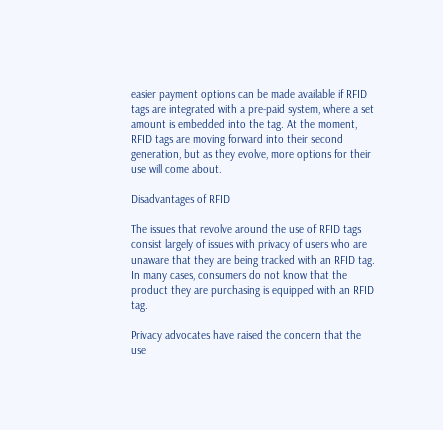easier payment options can be made available if RFID tags are integrated with a pre-paid system, where a set amount is embedded into the tag. At the moment, RFID tags are moving forward into their second generation, but as they evolve, more options for their use will come about.

Disadvantages of RFID

The issues that revolve around the use of RFID tags consist largely of issues with privacy of users who are unaware that they are being tracked with an RFID tag. In many cases, consumers do not know that the product they are purchasing is equipped with an RFID tag.

Privacy advocates have raised the concern that the use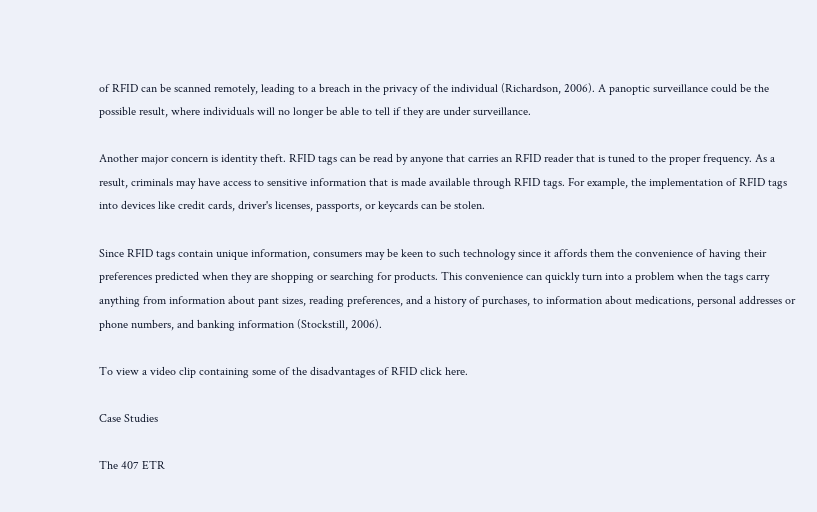of RFID can be scanned remotely, leading to a breach in the privacy of the individual (Richardson, 2006). A panoptic surveillance could be the possible result, where individuals will no longer be able to tell if they are under surveillance.

Another major concern is identity theft. RFID tags can be read by anyone that carries an RFID reader that is tuned to the proper frequency. As a result, criminals may have access to sensitive information that is made available through RFID tags. For example, the implementation of RFID tags into devices like credit cards, driver's licenses, passports, or keycards can be stolen.

Since RFID tags contain unique information, consumers may be keen to such technology since it affords them the convenience of having their preferences predicted when they are shopping or searching for products. This convenience can quickly turn into a problem when the tags carry anything from information about pant sizes, reading preferences, and a history of purchases, to information about medications, personal addresses or phone numbers, and banking information (Stockstill, 2006).

To view a video clip containing some of the disadvantages of RFID click here.

Case Studies

The 407 ETR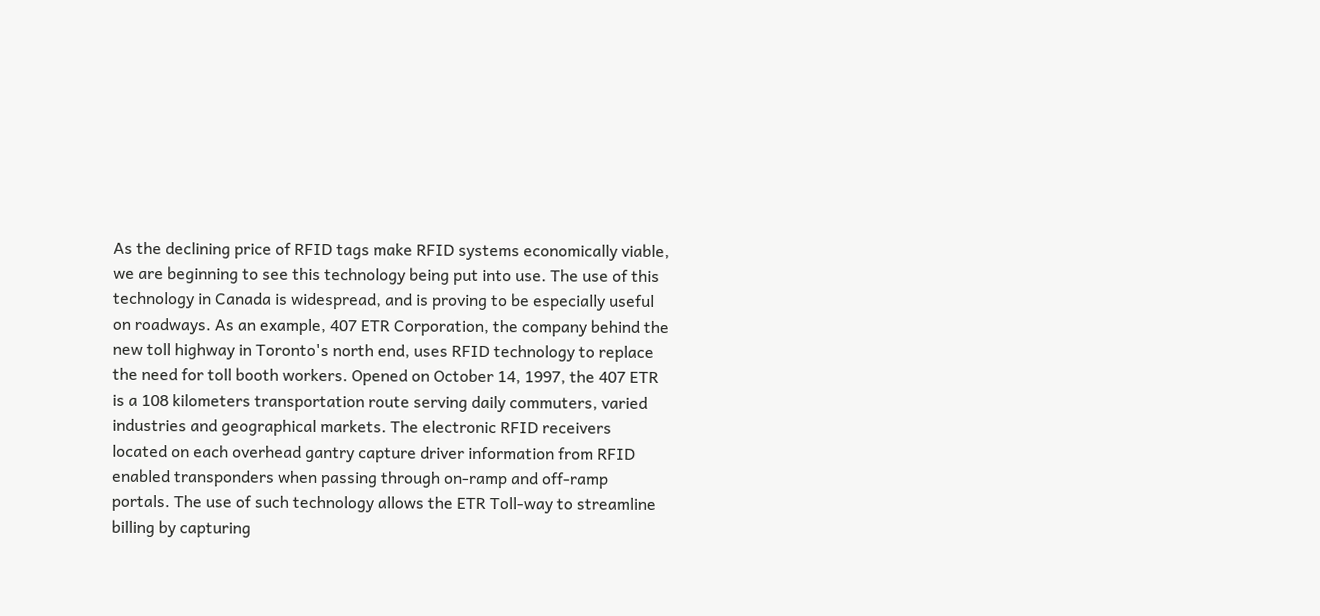As the declining price of RFID tags make RFID systems economically viable, we are beginning to see this technology being put into use. The use of this technology in Canada is widespread, and is proving to be especially useful on roadways. As an example, 407 ETR Corporation, the company behind the new toll highway in Toronto's north end, uses RFID technology to replace the need for toll booth workers. Opened on October 14, 1997, the 407 ETR is a 108 kilometers transportation route serving daily commuters, varied industries and geographical markets. The electronic RFID receivers located on each overhead gantry capture driver information from RFID enabled transponders when passing through on-ramp and off-ramp portals. The use of such technology allows the ETR Toll-way to streamline billing by capturing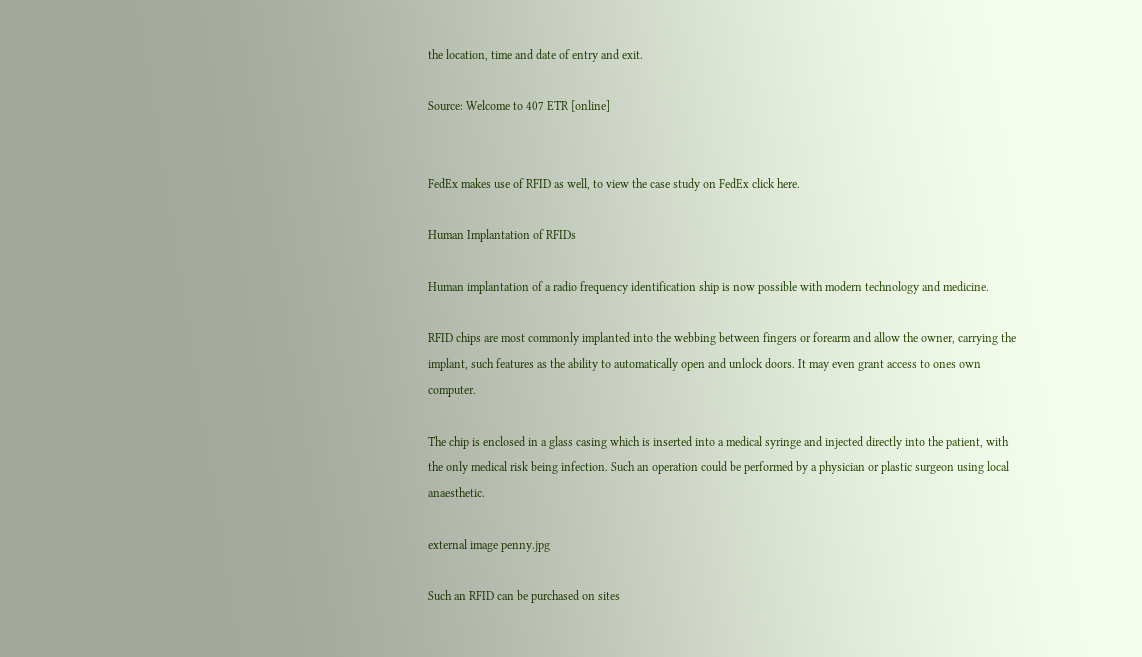the location, time and date of entry and exit.

Source: Welcome to 407 ETR [online]


FedEx makes use of RFID as well, to view the case study on FedEx click here.

Human Implantation of RFIDs

Human implantation of a radio frequency identification ship is now possible with modern technology and medicine.

RFID chips are most commonly implanted into the webbing between fingers or forearm and allow the owner, carrying the implant, such features as the ability to automatically open and unlock doors. It may even grant access to ones own computer.

The chip is enclosed in a glass casing which is inserted into a medical syringe and injected directly into the patient, with the only medical risk being infection. Such an operation could be performed by a physician or plastic surgeon using local anaesthetic.

external image penny.jpg

Such an RFID can be purchased on sites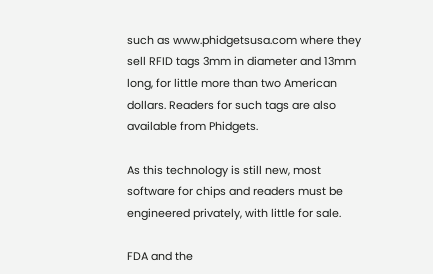such as www.phidgetsusa.com where they sell RFID tags 3mm in diameter and 13mm long, for little more than two American dollars. Readers for such tags are also available from Phidgets.

As this technology is still new, most software for chips and readers must be engineered privately, with little for sale.

FDA and the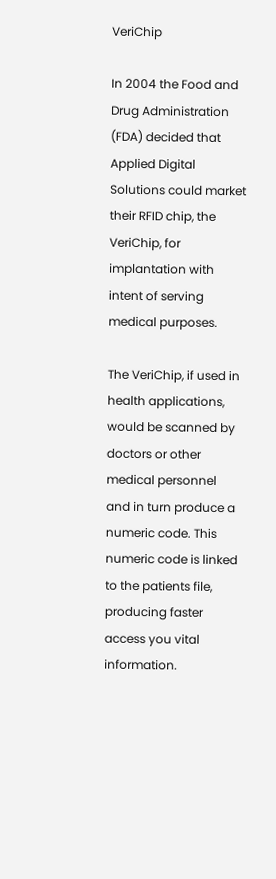VeriChip

In 2004 the Food and Drug Administration (FDA) decided that Applied Digital Solutions could market their RFID chip, the VeriChip, for implantation with intent of serving medical purposes.

The VeriChip, if used in health applications, would be scanned by doctors or other medical personnel and in turn produce a numeric code. This numeric code is linked to the patients file, producing faster access you vital information.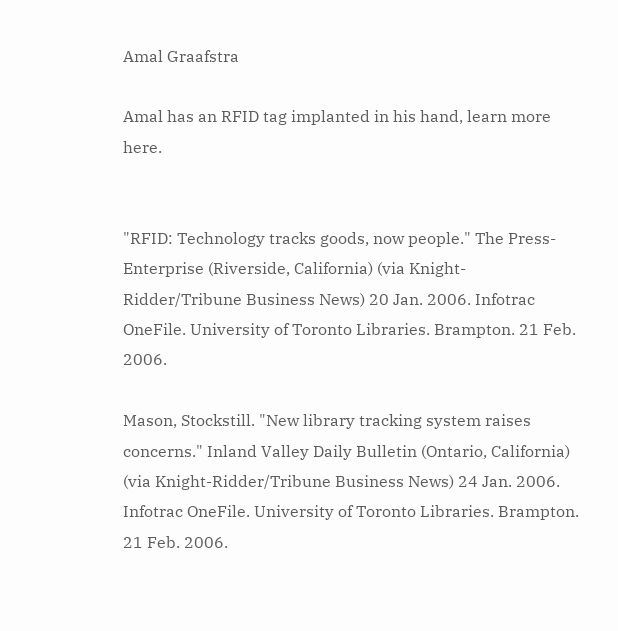Amal Graafstra

Amal has an RFID tag implanted in his hand, learn more here.


"RFID: Technology tracks goods, now people." The Press-Enterprise (Riverside, California) (via Knight-Ridder/Tribune Business News) 20 Jan. 2006. Infotrac OneFile. University of Toronto Libraries. Brampton. 21 Feb. 2006.

Mason, Stockstill. "New library tracking system raises concerns." Inland Valley Daily Bulletin (Ontario, California) (via Knight-Ridder/Tribune Business News) 24 Jan. 2006. Infotrac OneFile. University of Toronto Libraries. Brampton. 21 Feb. 2006.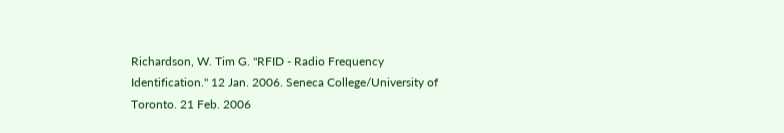Richardson, W. Tim G. "RFID - Radio Frequency Identification." 12 Jan. 2006. Seneca College/University of Toronto. 21 Feb. 2006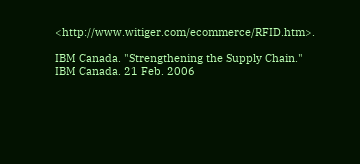<http://www.witiger.com/ecommerce/RFID.htm>.

IBM Canada. "Strengthening the Supply Chain." IBM Canada. 21 Feb. 2006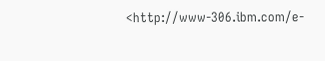<http://www-306.ibm.com/e-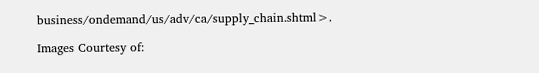business/ondemand/us/adv/ca/supply_chain.shtml>.

Images Courtesy of: